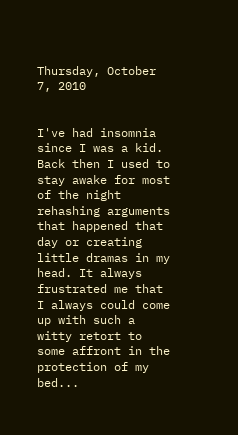Thursday, October 7, 2010


I've had insomnia since I was a kid. Back then I used to stay awake for most of the night rehashing arguments that happened that day or creating little dramas in my head. It always frustrated me that I always could come up with such a witty retort to some affront in the protection of my bed...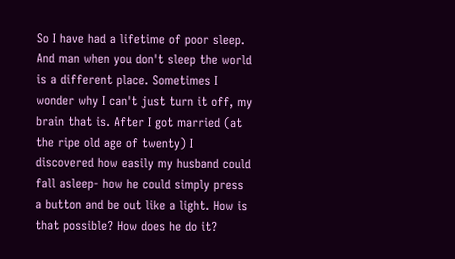So I have had a lifetime of poor sleep. And man when you don't sleep the world is a different place. Sometimes I wonder why I can't just turn it off, my brain that is. After I got married (at the ripe old age of twenty) I discovered how easily my husband could fall asleep- how he could simply press a button and be out like a light. How is that possible? How does he do it?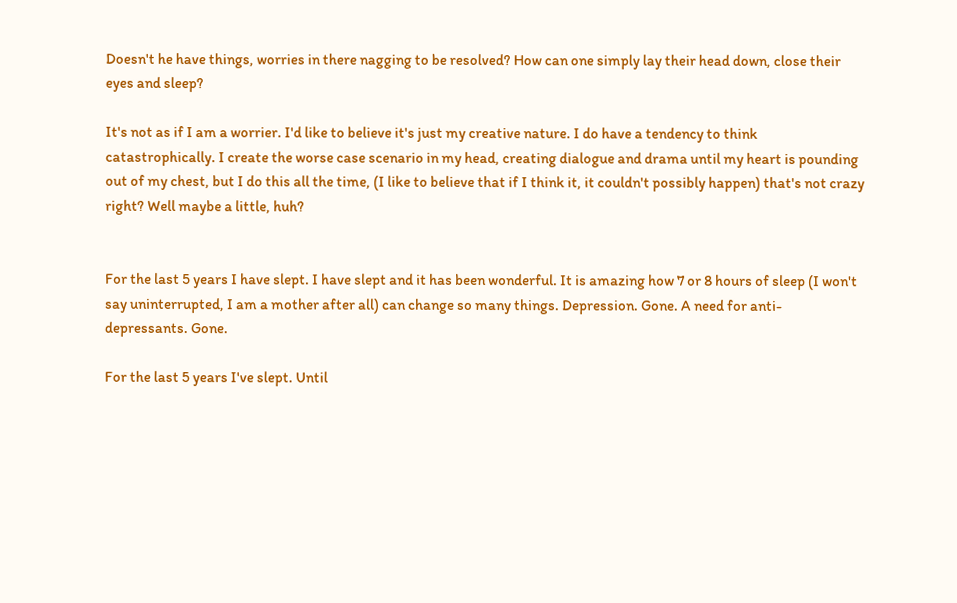Doesn't he have things, worries in there nagging to be resolved? How can one simply lay their head down, close their eyes and sleep?

It's not as if I am a worrier. I'd like to believe it's just my creative nature. I do have a tendency to think catastrophically. I create the worse case scenario in my head, creating dialogue and drama until my heart is pounding out of my chest, but I do this all the time, (I like to believe that if I think it, it couldn't possibly happen) that's not crazy right? Well maybe a little, huh?


For the last 5 years I have slept. I have slept and it has been wonderful. It is amazing how 7 or 8 hours of sleep (I won't say uninterrupted, I am a mother after all) can change so many things. Depression. Gone. A need for anti-depressants. Gone.

For the last 5 years I've slept. Until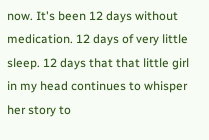now. It's been 12 days without medication. 12 days of very little sleep. 12 days that that little girl in my head continues to whisper her story to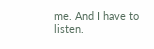me. And I have to listen.